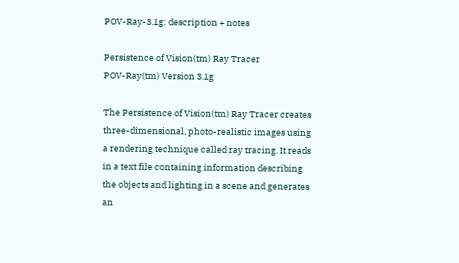POV-Ray-3.1g: description + notes

Persistence of Vision(tm) Ray Tracer
POV-Ray(tm) Version 3.1g

The Persistence of Vision(tm) Ray Tracer creates three-dimensional, photo-realistic images using a rendering technique called ray tracing. It reads in a text file containing information describing the objects and lighting in a scene and generates an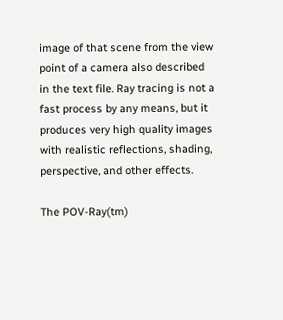image of that scene from the view point of a camera also described in the text file. Ray tracing is not a fast process by any means, but it produces very high quality images with realistic reflections, shading, perspective, and other effects.

The POV-Ray(tm)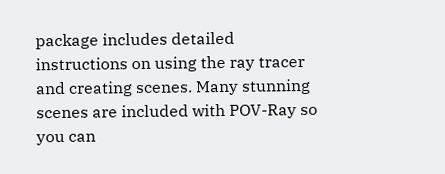package includes detailed instructions on using the ray tracer and creating scenes. Many stunning scenes are included with POV-Ray so you can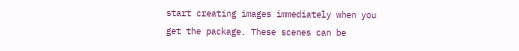start creating images immediately when you get the package. These scenes can be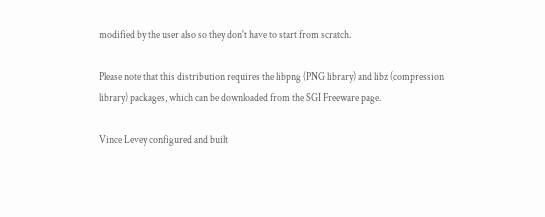modified by the user also so they don't have to start from scratch.

Please note that this distribution requires the libpng (PNG library) and libz (compression library) packages, which can be downloaded from the SGI Freeware page.

Vince Levey configured and built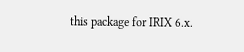this package for IRIX 6.x.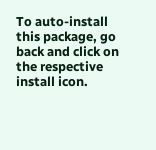To auto-install this package, go back and click on the respective install icon.